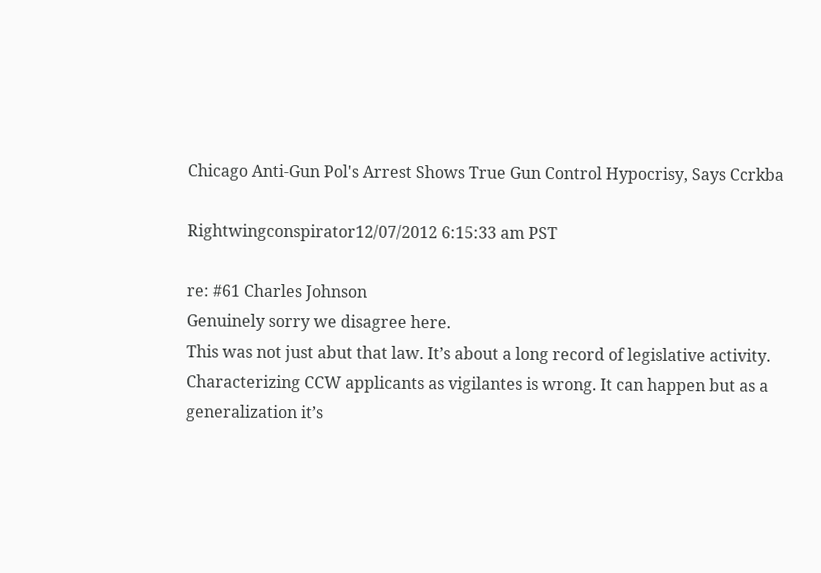Chicago Anti-Gun Pol's Arrest Shows True Gun Control Hypocrisy, Says Ccrkba

Rightwingconspirator12/07/2012 6:15:33 am PST

re: #61 Charles Johnson
Genuinely sorry we disagree here.
This was not just abut that law. It’s about a long record of legislative activity. Characterizing CCW applicants as vigilantes is wrong. It can happen but as a generalization it’s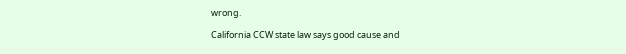wrong.

California CCW state law says good cause and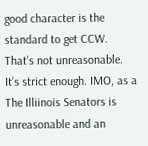good character is the standard to get CCW. That’s not unreasonable. It’s strict enough. IMO, as a The Illiinois Senators is unreasonable and an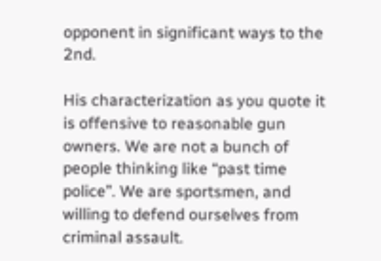opponent in significant ways to the 2nd.

His characterization as you quote it is offensive to reasonable gun owners. We are not a bunch of people thinking like “past time police”. We are sportsmen, and willing to defend ourselves from criminal assault.